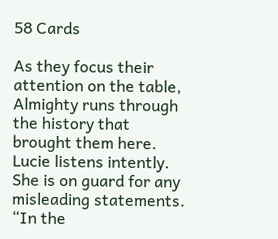58 Cards

As they focus their attention on the table, Almighty runs through the history that brought them here. Lucie listens intently. She is on guard for any misleading statements. “In the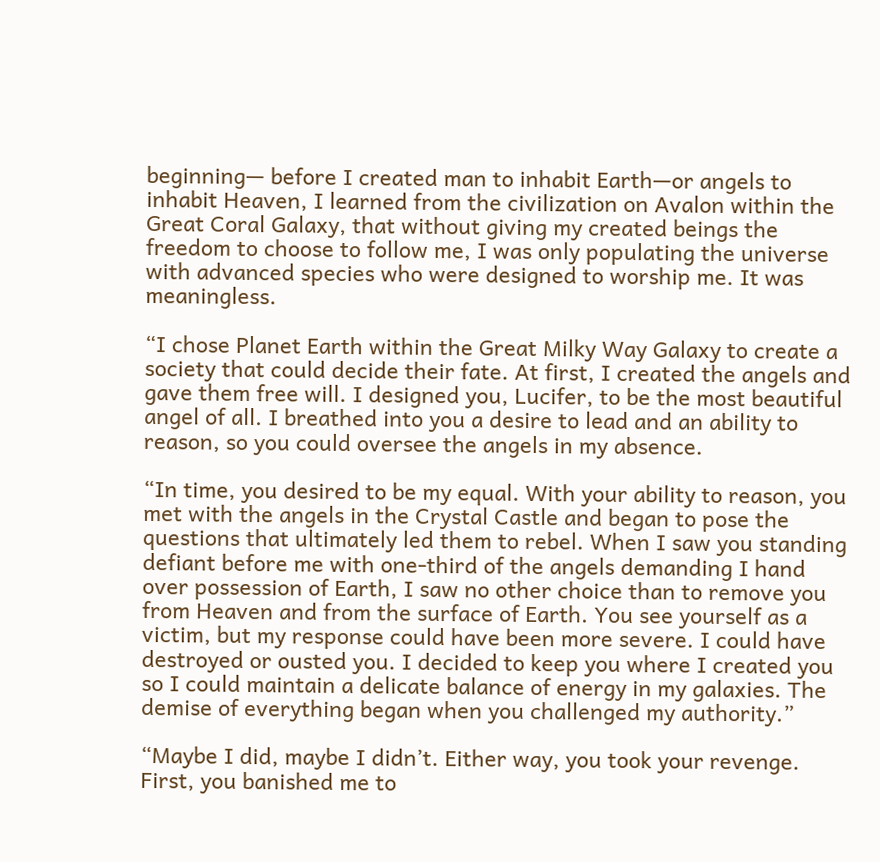beginning— before I created man to inhabit Earth—or angels to inhabit Heaven, I learned from the civilization on Avalon within the Great Coral Galaxy, that without giving my created beings the freedom to choose to follow me, I was only populating the universe with advanced species who were designed to worship me. It was meaningless.

“I chose Planet Earth within the Great Milky Way Galaxy to create a society that could decide their fate. At first, I created the angels and gave them free will. I designed you, Lucifer, to be the most beautiful angel of all. I breathed into you a desire to lead and an ability to reason, so you could oversee the angels in my absence.

“In time, you desired to be my equal. With your ability to reason, you met with the angels in the Crystal Castle and began to pose the questions that ultimately led them to rebel. When I saw you standing defiant before me with one-third of the angels demanding I hand over possession of Earth, I saw no other choice than to remove you from Heaven and from the surface of Earth. You see yourself as a victim, but my response could have been more severe. I could have destroyed or ousted you. I decided to keep you where I created you so I could maintain a delicate balance of energy in my galaxies. The demise of everything began when you challenged my authority.”

“Maybe I did, maybe I didn’t. Either way, you took your revenge. First, you banished me to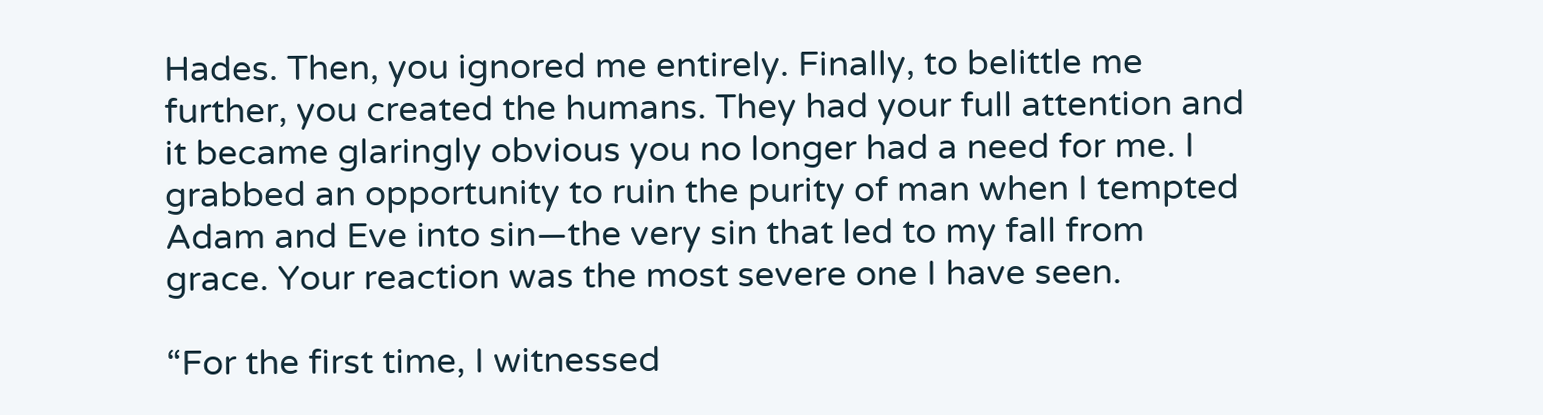Hades. Then, you ignored me entirely. Finally, to belittle me further, you created the humans. They had your full attention and it became glaringly obvious you no longer had a need for me. I grabbed an opportunity to ruin the purity of man when I tempted Adam and Eve into sin—the very sin that led to my fall from grace. Your reaction was the most severe one I have seen.

“For the first time, I witnessed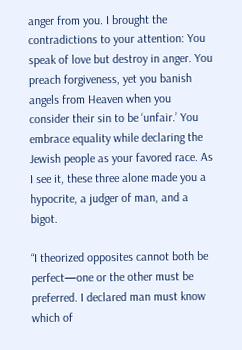anger from you. I brought the contradictions to your attention: You speak of love but destroy in anger. You preach forgiveness, yet you banish angels from Heaven when you consider their sin to be ‘unfair.’ You embrace equality while declaring the Jewish people as your favored race. As I see it, these three alone made you a hypocrite, a judger of man, and a bigot.

“I theorized opposites cannot both be perfect—one or the other must be preferred. I declared man must know which of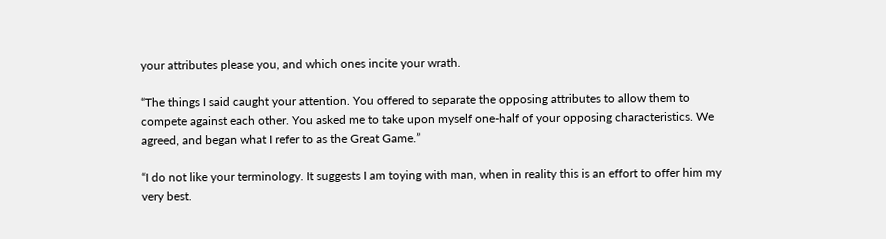your attributes please you, and which ones incite your wrath.

“The things I said caught your attention. You offered to separate the opposing attributes to allow them to compete against each other. You asked me to take upon myself one-half of your opposing characteristics. We agreed, and began what I refer to as the Great Game.”

“I do not like your terminology. It suggests I am toying with man, when in reality this is an effort to offer him my very best.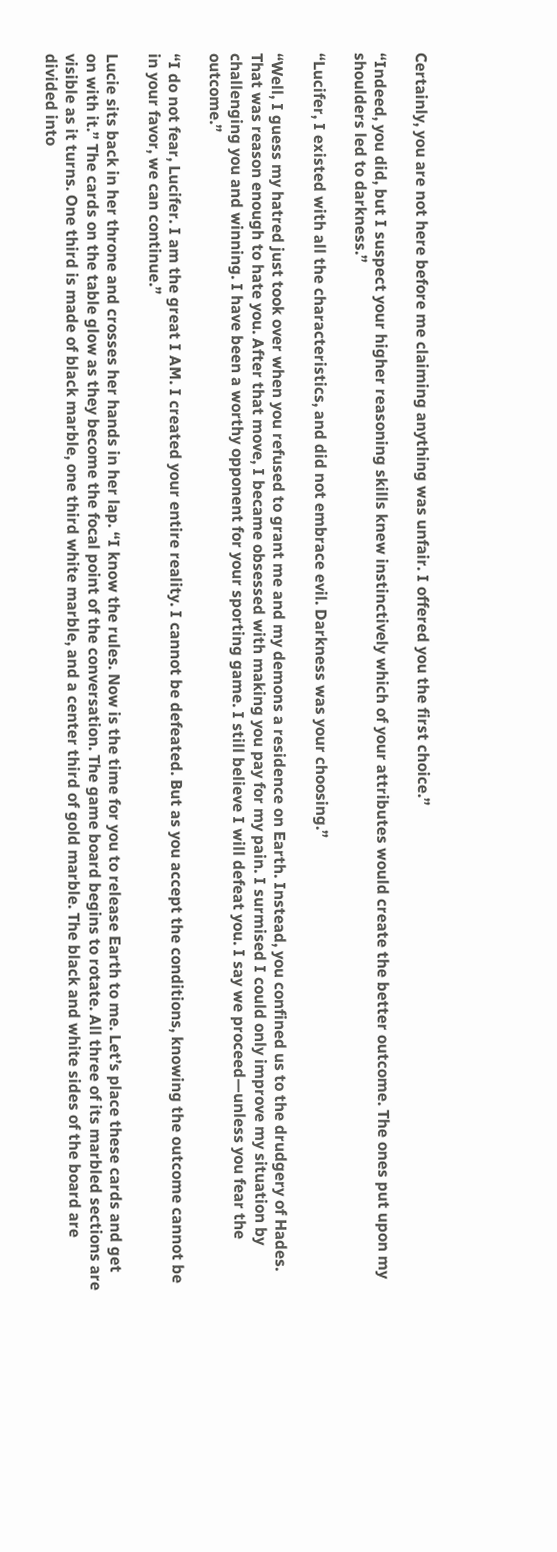Certainly, you are not here before me claiming anything was unfair. I offered you the first choice.”

“Indeed, you did, but I suspect your higher reasoning skills knew instinctively which of your attributes would create the better outcome. The ones put upon my shoulders led to darkness.”

“Lucifer, I existed with all the characteristics, and did not embrace evil. Darkness was your choosing.”

“Well, I guess my hatred just took over when you refused to grant me and my demons a residence on Earth. Instead, you confined us to the drudgery of Hades. That was reason enough to hate you. After that move, I became obsessed with making you pay for my pain. I surmised I could only improve my situation by challenging you and winning. I have been a worthy opponent for your sporting game. I still believe I will defeat you. I say we proceed—unless you fear the outcome.”

“I do not fear, Lucifer. I am the great I AM. I created your entire reality. I cannot be defeated. But as you accept the conditions, knowing the outcome cannot be in your favor, we can continue.”

Lucie sits back in her throne and crosses her hands in her lap. “I know the rules. Now is the time for you to release Earth to me. Let’s place these cards and get on with it.” The cards on the table glow as they become the focal point of the conversation. The game board begins to rotate. All three of its marbled sections are visible as it turns. One third is made of black marble, one third white marble, and a center third of gold marble. The black and white sides of the board are divided into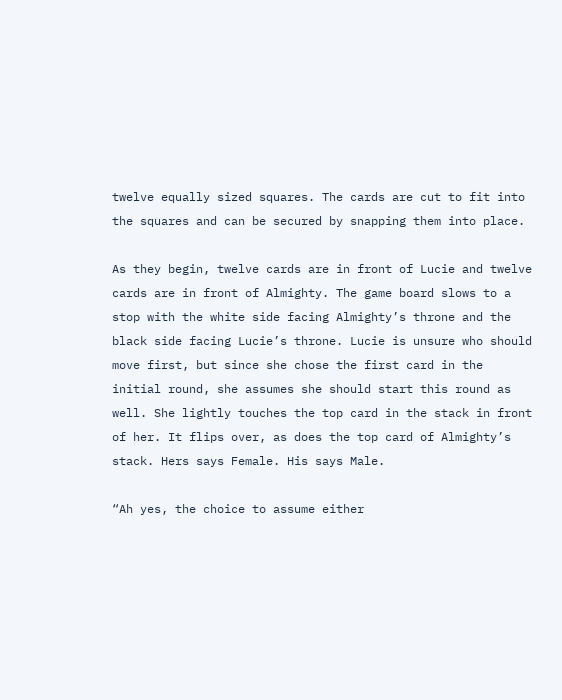twelve equally sized squares. The cards are cut to fit into the squares and can be secured by snapping them into place.

As they begin, twelve cards are in front of Lucie and twelve cards are in front of Almighty. The game board slows to a stop with the white side facing Almighty’s throne and the black side facing Lucie’s throne. Lucie is unsure who should move first, but since she chose the first card in the initial round, she assumes she should start this round as well. She lightly touches the top card in the stack in front of her. It flips over, as does the top card of Almighty’s stack. Hers says Female. His says Male.

“Ah yes, the choice to assume either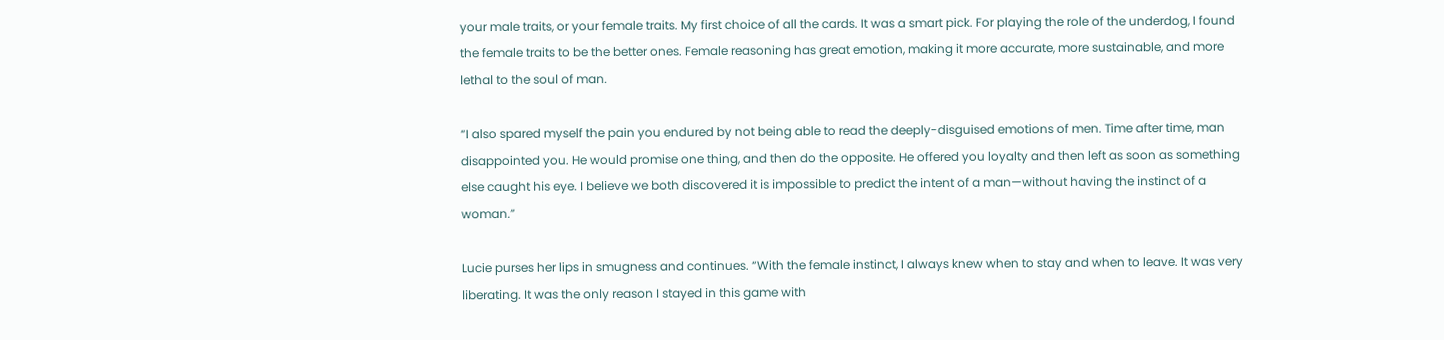your male traits, or your female traits. My first choice of all the cards. It was a smart pick. For playing the role of the underdog, I found the female traits to be the better ones. Female reasoning has great emotion, making it more accurate, more sustainable, and more lethal to the soul of man.

“I also spared myself the pain you endured by not being able to read the deeply-disguised emotions of men. Time after time, man disappointed you. He would promise one thing, and then do the opposite. He offered you loyalty and then left as soon as something else caught his eye. I believe we both discovered it is impossible to predict the intent of a man—without having the instinct of a woman.”

Lucie purses her lips in smugness and continues. “With the female instinct, I always knew when to stay and when to leave. It was very liberating. It was the only reason I stayed in this game with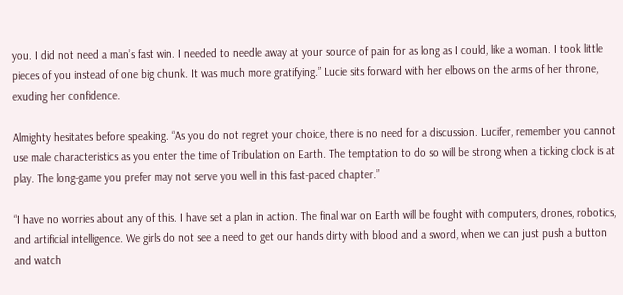you. I did not need a man’s fast win. I needed to needle away at your source of pain for as long as I could, like a woman. I took little pieces of you instead of one big chunk. It was much more gratifying.” Lucie sits forward with her elbows on the arms of her throne, exuding her confidence.

Almighty hesitates before speaking. “As you do not regret your choice, there is no need for a discussion. Lucifer, remember you cannot use male characteristics as you enter the time of Tribulation on Earth. The temptation to do so will be strong when a ticking clock is at play. The long-game you prefer may not serve you well in this fast-paced chapter.”

“I have no worries about any of this. I have set a plan in action. The final war on Earth will be fought with computers, drones, robotics, and artificial intelligence. We girls do not see a need to get our hands dirty with blood and a sword, when we can just push a button and watch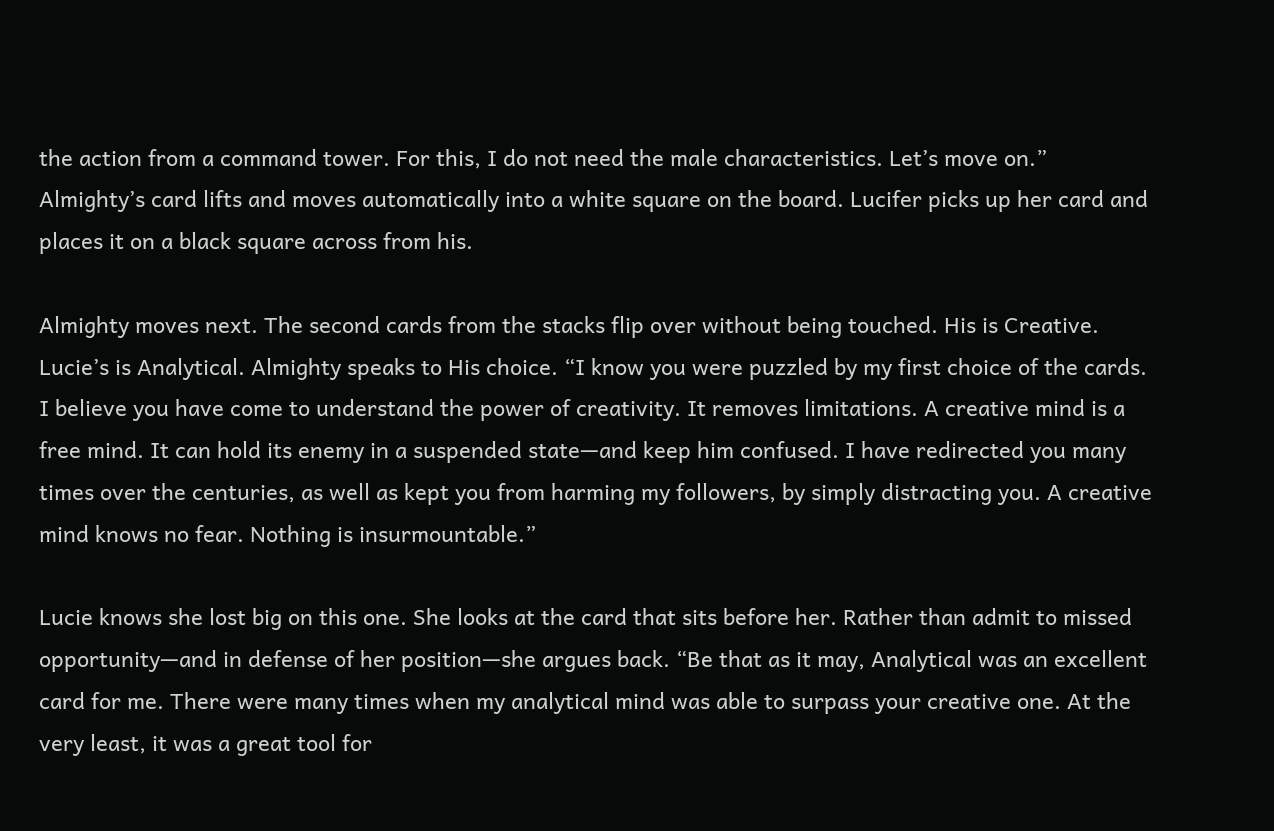the action from a command tower. For this, I do not need the male characteristics. Let’s move on.” Almighty’s card lifts and moves automatically into a white square on the board. Lucifer picks up her card and places it on a black square across from his.

Almighty moves next. The second cards from the stacks flip over without being touched. His is Creative. Lucie’s is Analytical. Almighty speaks to His choice. “I know you were puzzled by my first choice of the cards. I believe you have come to understand the power of creativity. It removes limitations. A creative mind is a free mind. It can hold its enemy in a suspended state—and keep him confused. I have redirected you many times over the centuries, as well as kept you from harming my followers, by simply distracting you. A creative mind knows no fear. Nothing is insurmountable.”

Lucie knows she lost big on this one. She looks at the card that sits before her. Rather than admit to missed opportunity—and in defense of her position—she argues back. “Be that as it may, Analytical was an excellent card for me. There were many times when my analytical mind was able to surpass your creative one. At the very least, it was a great tool for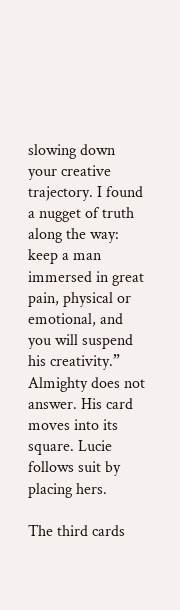slowing down your creative trajectory. I found a nugget of truth along the way: keep a man immersed in great pain, physical or emotional, and you will suspend his creativity.” Almighty does not answer. His card moves into its square. Lucie follows suit by placing hers.

The third cards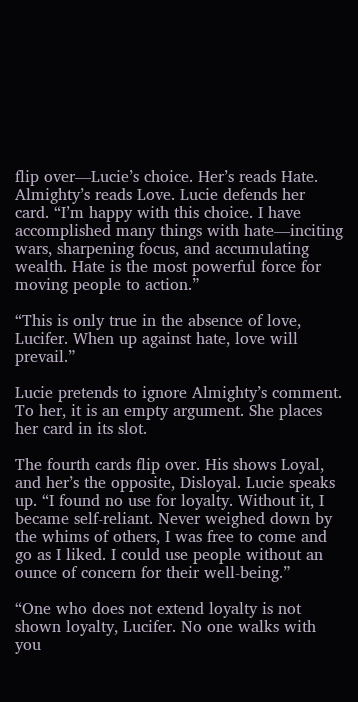flip over—Lucie’s choice. Her’s reads Hate. Almighty’s reads Love. Lucie defends her card. “I’m happy with this choice. I have accomplished many things with hate—inciting wars, sharpening focus, and accumulating wealth. Hate is the most powerful force for moving people to action.”

“This is only true in the absence of love, Lucifer. When up against hate, love will prevail.”

Lucie pretends to ignore Almighty’s comment. To her, it is an empty argument. She places her card in its slot.

The fourth cards flip over. His shows Loyal, and her’s the opposite, Disloyal. Lucie speaks up. “I found no use for loyalty. Without it, I became self-reliant. Never weighed down by the whims of others, I was free to come and go as I liked. I could use people without an ounce of concern for their well-being.”

“One who does not extend loyalty is not shown loyalty, Lucifer. No one walks with you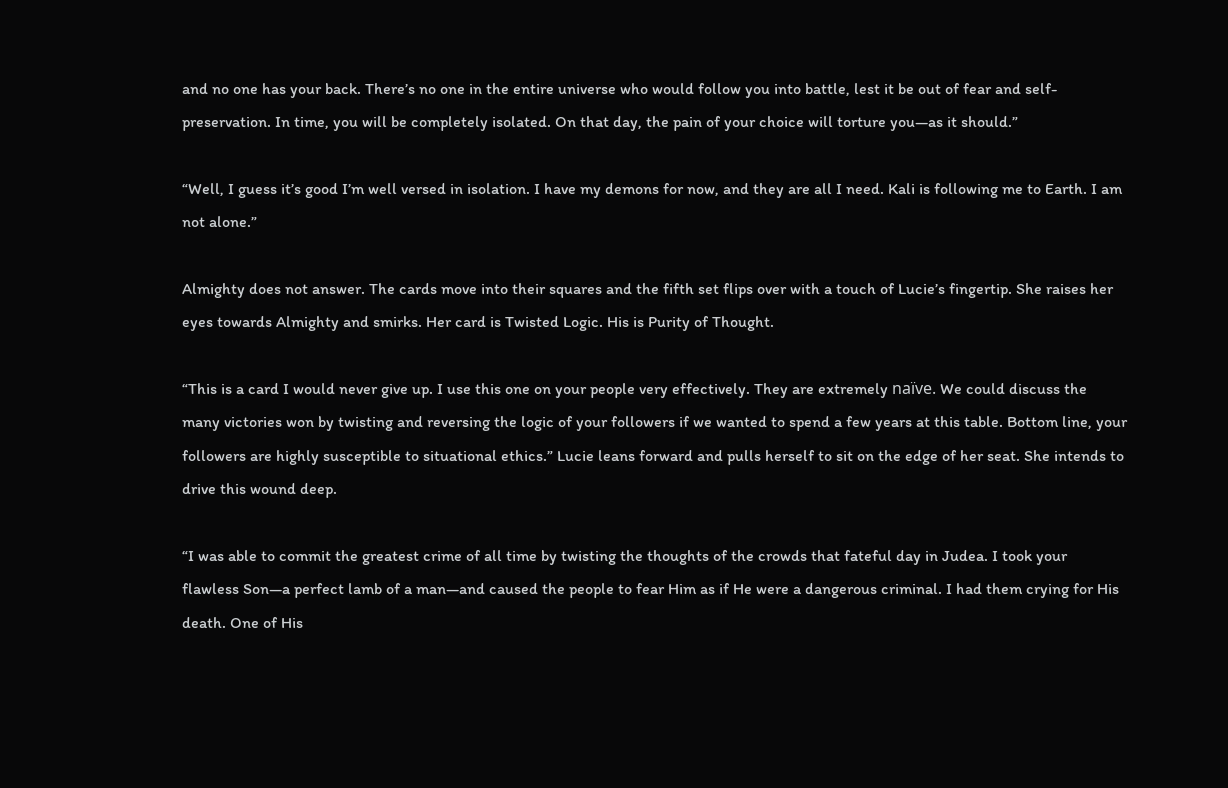and no one has your back. There’s no one in the entire universe who would follow you into battle, lest it be out of fear and self-preservation. In time, you will be completely isolated. On that day, the pain of your choice will torture you—as it should.”

“Well, I guess it’s good I’m well versed in isolation. I have my demons for now, and they are all I need. Kali is following me to Earth. I am not alone.”

Almighty does not answer. The cards move into their squares and the fifth set flips over with a touch of Lucie’s fingertip. She raises her eyes towards Almighty and smirks. Her card is Twisted Logic. His is Purity of Thought.

“This is a card I would never give up. I use this one on your people very effectively. They are extremely naïve. We could discuss the many victories won by twisting and reversing the logic of your followers if we wanted to spend a few years at this table. Bottom line, your followers are highly susceptible to situational ethics.” Lucie leans forward and pulls herself to sit on the edge of her seat. She intends to drive this wound deep.

“I was able to commit the greatest crime of all time by twisting the thoughts of the crowds that fateful day in Judea. I took your flawless Son—a perfect lamb of a man—and caused the people to fear Him as if He were a dangerous criminal. I had them crying for His death. One of His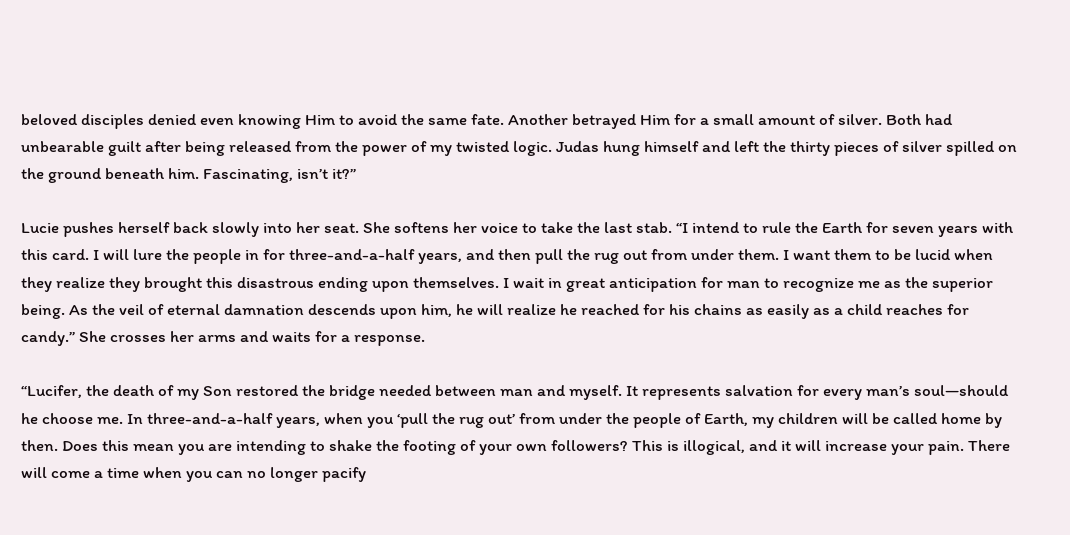beloved disciples denied even knowing Him to avoid the same fate. Another betrayed Him for a small amount of silver. Both had unbearable guilt after being released from the power of my twisted logic. Judas hung himself and left the thirty pieces of silver spilled on the ground beneath him. Fascinating, isn’t it?”

Lucie pushes herself back slowly into her seat. She softens her voice to take the last stab. “I intend to rule the Earth for seven years with this card. I will lure the people in for three-and-a-half years, and then pull the rug out from under them. I want them to be lucid when they realize they brought this disastrous ending upon themselves. I wait in great anticipation for man to recognize me as the superior being. As the veil of eternal damnation descends upon him, he will realize he reached for his chains as easily as a child reaches for candy.” She crosses her arms and waits for a response.

“Lucifer, the death of my Son restored the bridge needed between man and myself. It represents salvation for every man’s soul—should he choose me. In three-and-a-half years, when you ‘pull the rug out’ from under the people of Earth, my children will be called home by then. Does this mean you are intending to shake the footing of your own followers? This is illogical, and it will increase your pain. There will come a time when you can no longer pacify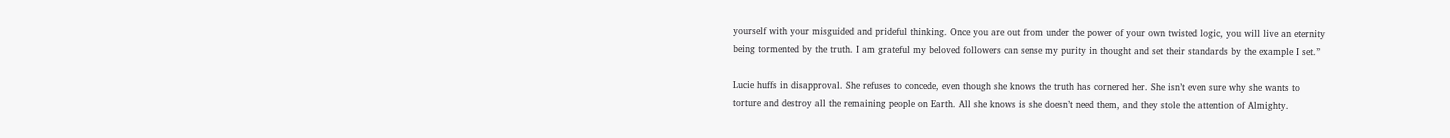yourself with your misguided and prideful thinking. Once you are out from under the power of your own twisted logic, you will live an eternity being tormented by the truth. I am grateful my beloved followers can sense my purity in thought and set their standards by the example I set.”

Lucie huffs in disapproval. She refuses to concede, even though she knows the truth has cornered her. She isn’t even sure why she wants to torture and destroy all the remaining people on Earth. All she knows is she doesn’t need them, and they stole the attention of Almighty.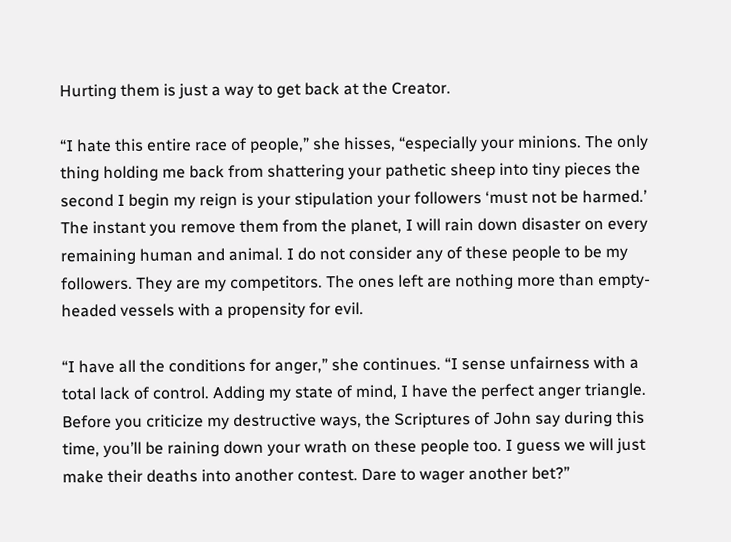Hurting them is just a way to get back at the Creator.

“I hate this entire race of people,” she hisses, “especially your minions. The only thing holding me back from shattering your pathetic sheep into tiny pieces the second I begin my reign is your stipulation your followers ‘must not be harmed.’ The instant you remove them from the planet, I will rain down disaster on every remaining human and animal. I do not consider any of these people to be my followers. They are my competitors. The ones left are nothing more than empty-headed vessels with a propensity for evil.

“I have all the conditions for anger,” she continues. “I sense unfairness with a total lack of control. Adding my state of mind, I have the perfect anger triangle. Before you criticize my destructive ways, the Scriptures of John say during this time, you’ll be raining down your wrath on these people too. I guess we will just make their deaths into another contest. Dare to wager another bet?”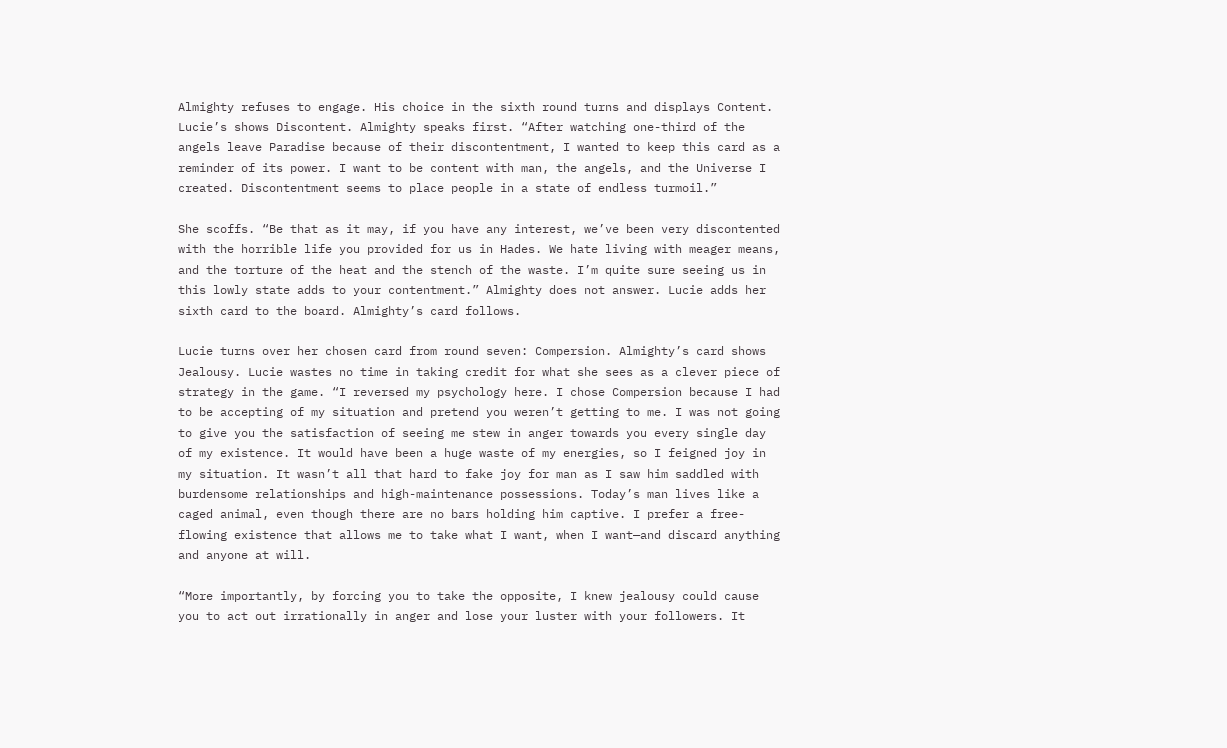Almighty refuses to engage. His choice in the sixth round turns and displays Content. Lucie’s shows Discontent. Almighty speaks first. “After watching one-third of the angels leave Paradise because of their discontentment, I wanted to keep this card as a reminder of its power. I want to be content with man, the angels, and the Universe I created. Discontentment seems to place people in a state of endless turmoil.”

She scoffs. “Be that as it may, if you have any interest, we’ve been very discontented with the horrible life you provided for us in Hades. We hate living with meager means, and the torture of the heat and the stench of the waste. I’m quite sure seeing us in this lowly state adds to your contentment.” Almighty does not answer. Lucie adds her sixth card to the board. Almighty’s card follows.

Lucie turns over her chosen card from round seven: Compersion. Almighty’s card shows Jealousy. Lucie wastes no time in taking credit for what she sees as a clever piece of strategy in the game. “I reversed my psychology here. I chose Compersion because I had to be accepting of my situation and pretend you weren’t getting to me. I was not going to give you the satisfaction of seeing me stew in anger towards you every single day of my existence. It would have been a huge waste of my energies, so I feigned joy in my situation. It wasn’t all that hard to fake joy for man as I saw him saddled with burdensome relationships and high-maintenance possessions. Today’s man lives like a caged animal, even though there are no bars holding him captive. I prefer a free-flowing existence that allows me to take what I want, when I want—and discard anything and anyone at will.

“More importantly, by forcing you to take the opposite, I knew jealousy could cause you to act out irrationally in anger and lose your luster with your followers. It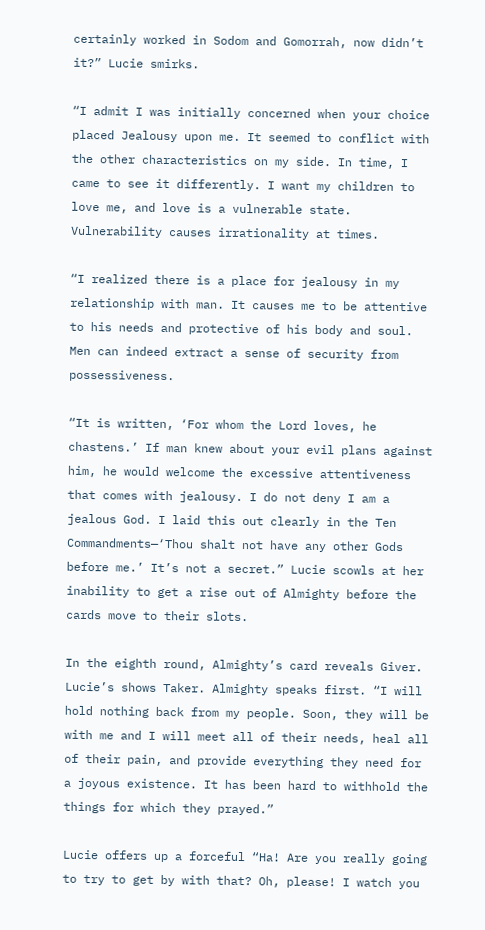certainly worked in Sodom and Gomorrah, now didn’t it?” Lucie smirks.

“I admit I was initially concerned when your choice placed Jealousy upon me. It seemed to conflict with the other characteristics on my side. In time, I came to see it differently. I want my children to love me, and love is a vulnerable state. Vulnerability causes irrationality at times.

“I realized there is a place for jealousy in my relationship with man. It causes me to be attentive to his needs and protective of his body and soul. Men can indeed extract a sense of security from possessiveness.

“It is written, ‘For whom the Lord loves, he chastens.’ If man knew about your evil plans against him, he would welcome the excessive attentiveness that comes with jealousy. I do not deny I am a jealous God. I laid this out clearly in the Ten Commandments—‘Thou shalt not have any other Gods before me.’ It’s not a secret.” Lucie scowls at her inability to get a rise out of Almighty before the cards move to their slots.

In the eighth round, Almighty’s card reveals Giver. Lucie’s shows Taker. Almighty speaks first. “I will hold nothing back from my people. Soon, they will be with me and I will meet all of their needs, heal all of their pain, and provide everything they need for a joyous existence. It has been hard to withhold the things for which they prayed.”

Lucie offers up a forceful “Ha! Are you really going to try to get by with that? Oh, please! I watch you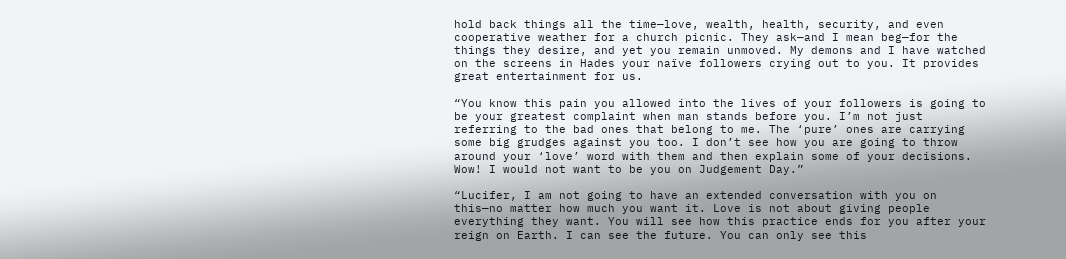hold back things all the time—love, wealth, health, security, and even cooperative weather for a church picnic. They ask—and I mean beg—for the things they desire, and yet you remain unmoved. My demons and I have watched on the screens in Hades your naïve followers crying out to you. It provides great entertainment for us.

“You know this pain you allowed into the lives of your followers is going to be your greatest complaint when man stands before you. I’m not just referring to the bad ones that belong to me. The ‘pure’ ones are carrying some big grudges against you too. I don’t see how you are going to throw around your ‘love’ word with them and then explain some of your decisions. Wow! I would not want to be you on Judgement Day.”

“Lucifer, I am not going to have an extended conversation with you on this—no matter how much you want it. Love is not about giving people everything they want. You will see how this practice ends for you after your reign on Earth. I can see the future. You can only see this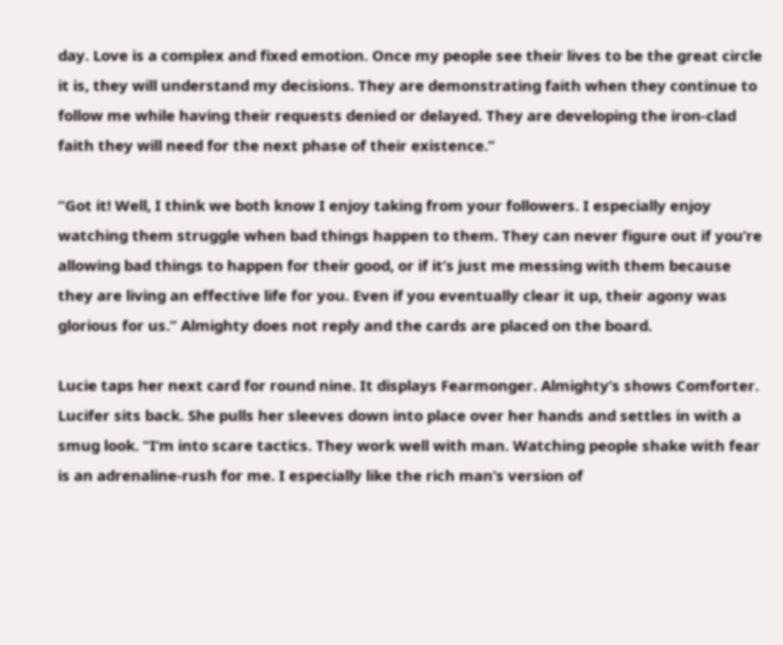day. Love is a complex and fixed emotion. Once my people see their lives to be the great circle it is, they will understand my decisions. They are demonstrating faith when they continue to follow me while having their requests denied or delayed. They are developing the iron-clad faith they will need for the next phase of their existence.”

“Got it! Well, I think we both know I enjoy taking from your followers. I especially enjoy watching them struggle when bad things happen to them. They can never figure out if you’re allowing bad things to happen for their good, or if it’s just me messing with them because they are living an effective life for you. Even if you eventually clear it up, their agony was glorious for us.” Almighty does not reply and the cards are placed on the board.

Lucie taps her next card for round nine. It displays Fearmonger. Almighty’s shows Comforter. Lucifer sits back. She pulls her sleeves down into place over her hands and settles in with a smug look. “I’m into scare tactics. They work well with man. Watching people shake with fear is an adrenaline-rush for me. I especially like the rich man’s version of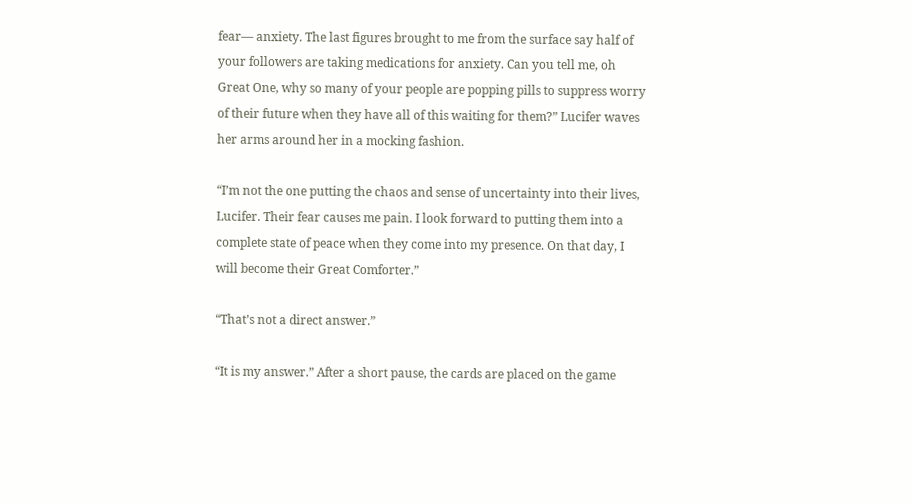fear— anxiety. The last figures brought to me from the surface say half of your followers are taking medications for anxiety. Can you tell me, oh Great One, why so many of your people are popping pills to suppress worry of their future when they have all of this waiting for them?” Lucifer waves her arms around her in a mocking fashion.

“I’m not the one putting the chaos and sense of uncertainty into their lives, Lucifer. Their fear causes me pain. I look forward to putting them into a complete state of peace when they come into my presence. On that day, I will become their Great Comforter.”

“That’s not a direct answer.”

“It is my answer.” After a short pause, the cards are placed on the game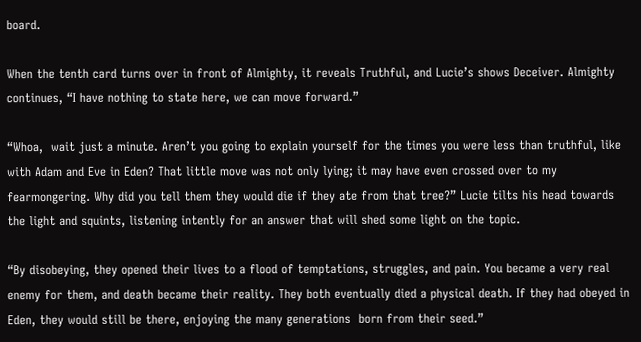board.

When the tenth card turns over in front of Almighty, it reveals Truthful, and Lucie’s shows Deceiver. Almighty continues, “I have nothing to state here, we can move forward.”

“Whoa,  wait just a minute. Aren’t you going to explain yourself for the times you were less than truthful, like with Adam and Eve in Eden? That little move was not only lying; it may have even crossed over to my fearmongering. Why did you tell them they would die if they ate from that tree?” Lucie tilts his head towards the light and squints, listening intently for an answer that will shed some light on the topic.

“By disobeying, they opened their lives to a flood of temptations, struggles, and pain. You became a very real enemy for them, and death became their reality. They both eventually died a physical death. If they had obeyed in Eden, they would still be there, enjoying the many generations  born from their seed.”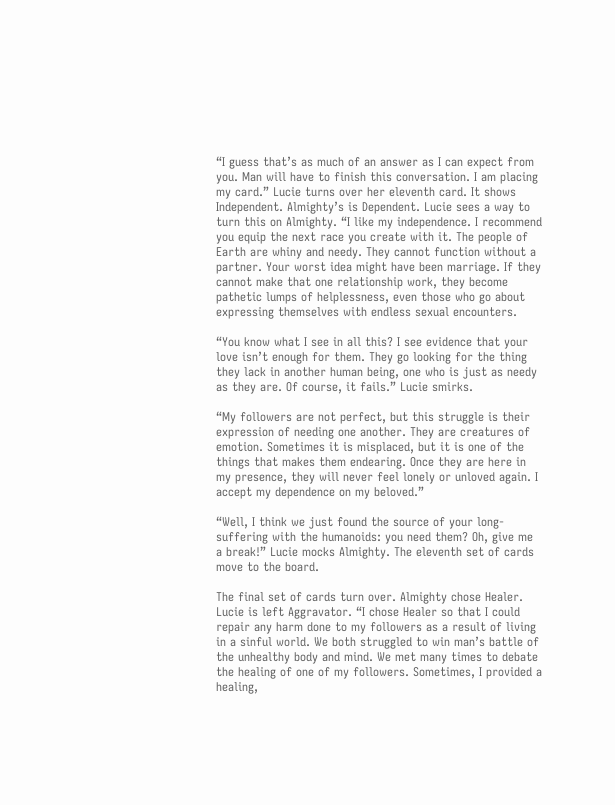“I guess that’s as much of an answer as I can expect from you. Man will have to finish this conversation. I am placing my card.” Lucie turns over her eleventh card. It shows Independent. Almighty’s is Dependent. Lucie sees a way to turn this on Almighty. “I like my independence. I recommend you equip the next race you create with it. The people of Earth are whiny and needy. They cannot function without a partner. Your worst idea might have been marriage. If they cannot make that one relationship work, they become pathetic lumps of helplessness, even those who go about expressing themselves with endless sexual encounters.

“You know what I see in all this? I see evidence that your love isn’t enough for them. They go looking for the thing they lack in another human being, one who is just as needy as they are. Of course, it fails.” Lucie smirks.

“My followers are not perfect, but this struggle is their expression of needing one another. They are creatures of emotion. Sometimes it is misplaced, but it is one of the things that makes them endearing. Once they are here in my presence, they will never feel lonely or unloved again. I accept my dependence on my beloved.”

“Well, I think we just found the source of your long-suffering with the humanoids: you need them? Oh, give me a break!” Lucie mocks Almighty. The eleventh set of cards move to the board.

The final set of cards turn over. Almighty chose Healer. Lucie is left Aggravator. “I chose Healer so that I could repair any harm done to my followers as a result of living in a sinful world. We both struggled to win man’s battle of the unhealthy body and mind. We met many times to debate the healing of one of my followers. Sometimes, I provided a healing,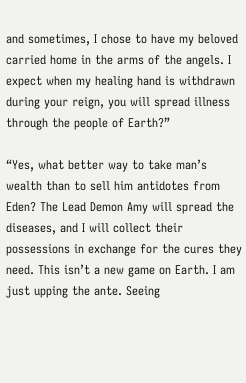and sometimes, I chose to have my beloved carried home in the arms of the angels. I expect when my healing hand is withdrawn during your reign, you will spread illness through the people of Earth?”

“Yes, what better way to take man’s wealth than to sell him antidotes from Eden? The Lead Demon Amy will spread the diseases, and I will collect their possessions in exchange for the cures they need. This isn’t a new game on Earth. I am just upping the ante. Seeing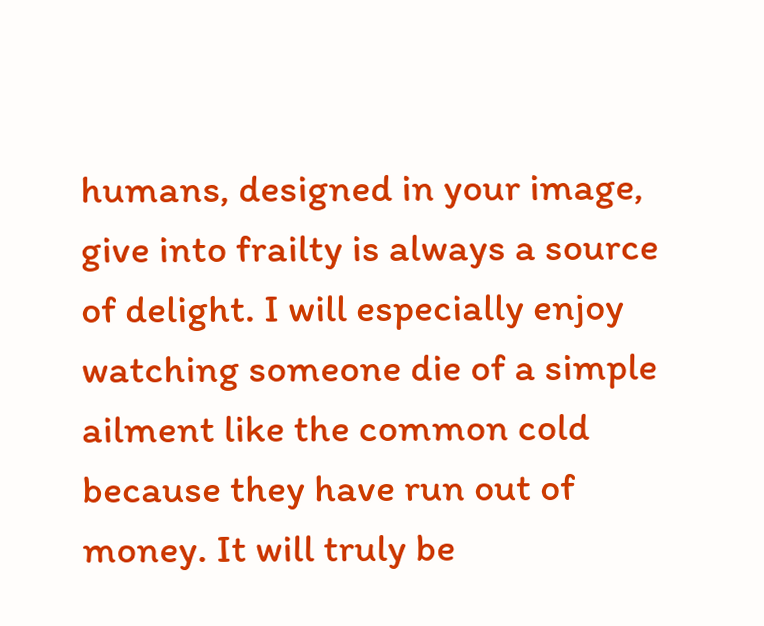humans, designed in your image, give into frailty is always a source of delight. I will especially enjoy watching someone die of a simple ailment like the common cold because they have run out of money. It will truly be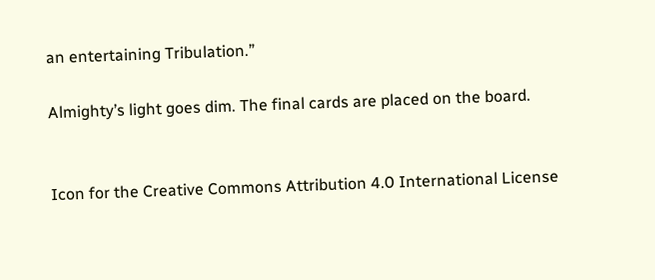an entertaining Tribulation.”

Almighty’s light goes dim. The final cards are placed on the board.


Icon for the Creative Commons Attribution 4.0 International License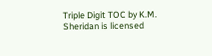Triple Digit TOC by K.M. Sheridan is licensed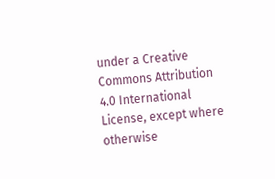under a Creative Commons Attribution 4.0 International License, except where otherwise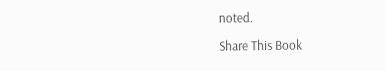noted.

Share This Book